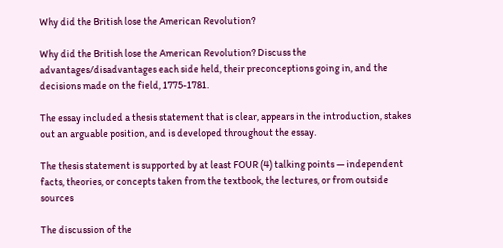Why did the British lose the American Revolution?

Why did the British lose the American Revolution? Discuss the advantages/disadvantages each side held, their preconceptions going in, and the decisions made on the field, 1775-1781.

The essay included a thesis statement that is clear, appears in the introduction, stakes out an arguable position, and is developed throughout the essay.

The thesis statement is supported by at least FOUR (4) talking points — independent facts, theories, or concepts taken from the textbook, the lectures, or from outside sources

The discussion of the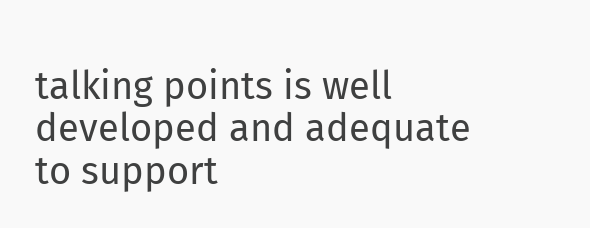talking points is well developed and adequate to support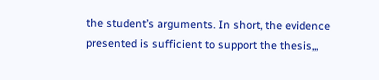the student’s arguments. In short, the evidence presented is sufficient to support the thesis,,,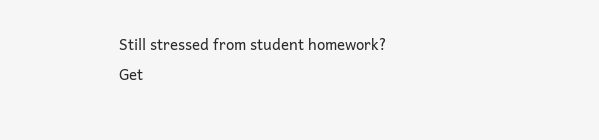Still stressed from student homework?
Get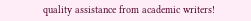quality assistance from academic writers!